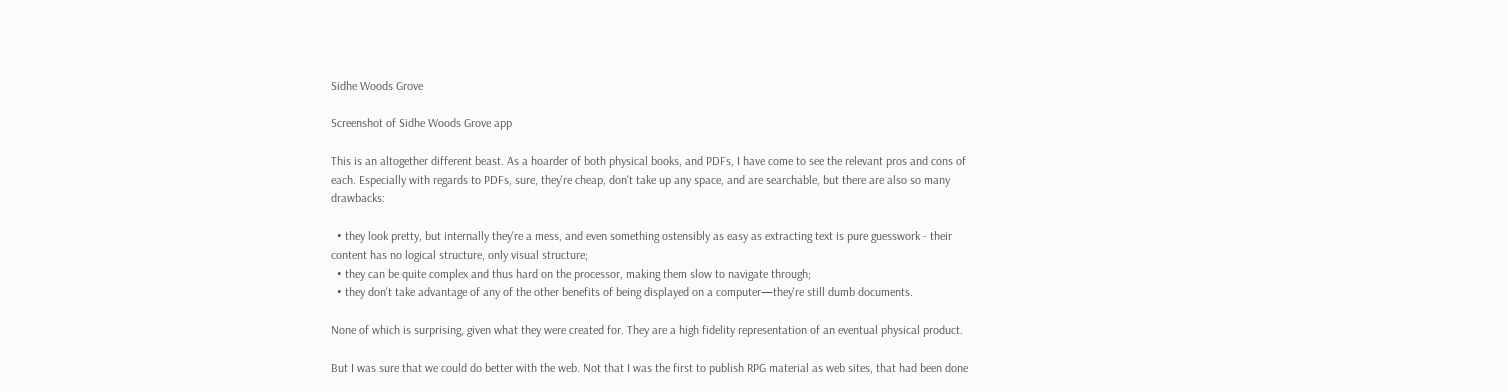Sidhe Woods Grove

Screenshot of Sidhe Woods Grove app

This is an altogether different beast. As a hoarder of both physical books, and PDFs, I have come to see the relevant pros and cons of each. Especially with regards to PDFs, sure, they're cheap, don't take up any space, and are searchable, but there are also so many drawbacks:

  • they look pretty, but internally they're a mess, and even something ostensibly as easy as extracting text is pure guesswork - their content has no logical structure, only visual structure;
  • they can be quite complex and thus hard on the processor, making them slow to navigate through;
  • they don't take advantage of any of the other benefits of being displayed on a computer—they're still dumb documents.

None of which is surprising, given what they were created for. They are a high fidelity representation of an eventual physical product.

But I was sure that we could do better with the web. Not that I was the first to publish RPG material as web sites, that had been done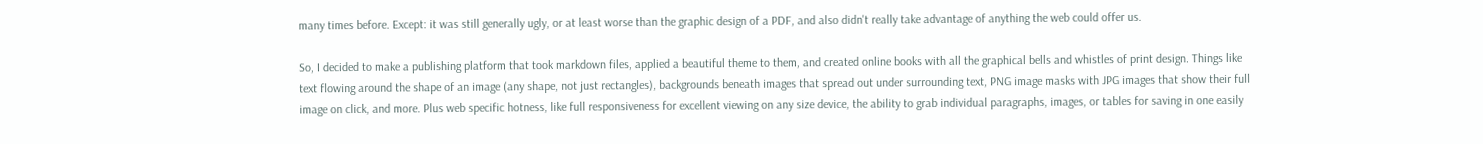many times before. Except: it was still generally ugly, or at least worse than the graphic design of a PDF, and also didn't really take advantage of anything the web could offer us.

So, I decided to make a publishing platform that took markdown files, applied a beautiful theme to them, and created online books with all the graphical bells and whistles of print design. Things like text flowing around the shape of an image (any shape, not just rectangles), backgrounds beneath images that spread out under surrounding text, PNG image masks with JPG images that show their full image on click, and more. Plus web specific hotness, like full responsiveness for excellent viewing on any size device, the ability to grab individual paragraphs, images, or tables for saving in one easily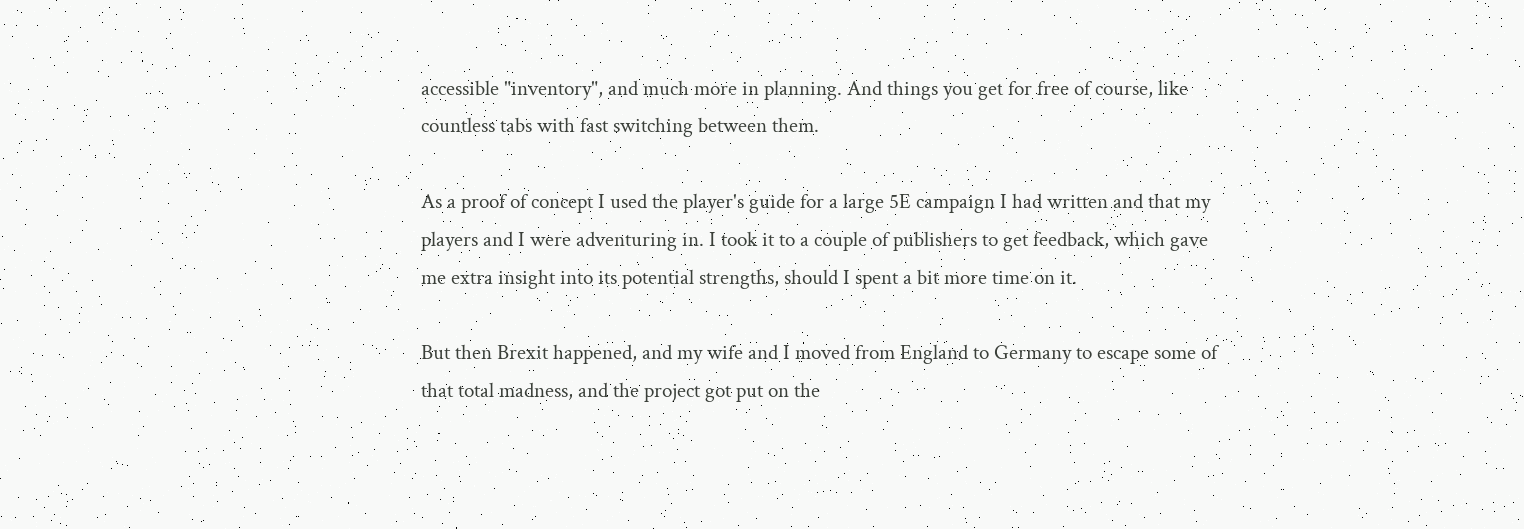accessible "inventory", and much more in planning. And things you get for free of course, like countless tabs with fast switching between them.

As a proof of concept I used the player's guide for a large 5E campaign I had written and that my players and I were adventuring in. I took it to a couple of publishers to get feedback, which gave me extra insight into its potential strengths, should I spent a bit more time on it.

But then Brexit happened, and my wife and I moved from England to Germany to escape some of that total madness, and the project got put on the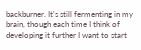backburner. It's still fermenting in my brain, though each time I think of developing it further I want to start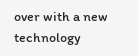over with a new technology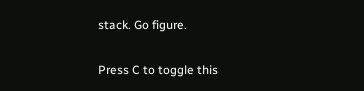stack. Go figure.


Press C to toggle this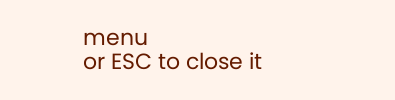menu
or ESC to close it